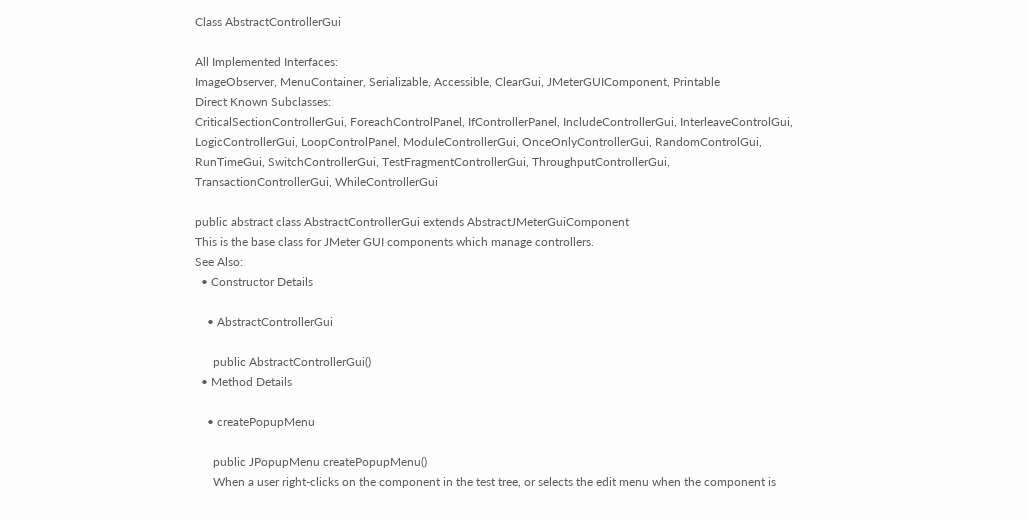Class AbstractControllerGui

All Implemented Interfaces:
ImageObserver, MenuContainer, Serializable, Accessible, ClearGui, JMeterGUIComponent, Printable
Direct Known Subclasses:
CriticalSectionControllerGui, ForeachControlPanel, IfControllerPanel, IncludeControllerGui, InterleaveControlGui, LogicControllerGui, LoopControlPanel, ModuleControllerGui, OnceOnlyControllerGui, RandomControlGui, RunTimeGui, SwitchControllerGui, TestFragmentControllerGui, ThroughputControllerGui, TransactionControllerGui, WhileControllerGui

public abstract class AbstractControllerGui extends AbstractJMeterGuiComponent
This is the base class for JMeter GUI components which manage controllers.
See Also:
  • Constructor Details

    • AbstractControllerGui

      public AbstractControllerGui()
  • Method Details

    • createPopupMenu

      public JPopupMenu createPopupMenu()
      When a user right-clicks on the component in the test tree, or selects the edit menu when the component is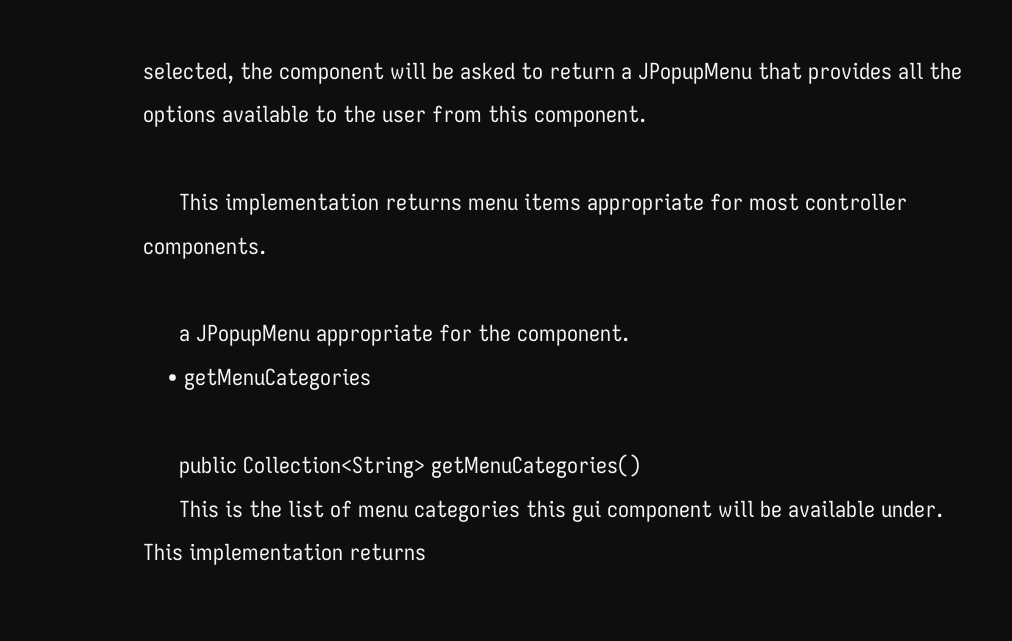selected, the component will be asked to return a JPopupMenu that provides all the options available to the user from this component.

      This implementation returns menu items appropriate for most controller components.

      a JPopupMenu appropriate for the component.
    • getMenuCategories

      public Collection<String> getMenuCategories()
      This is the list of menu categories this gui component will be available under. This implementation returns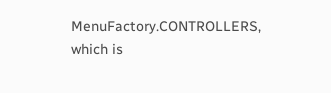MenuFactory.CONTROLLERS, which is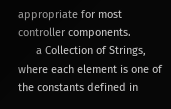appropriate for most controller components.
      a Collection of Strings, where each element is one of the constants defined in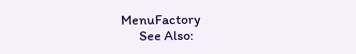MenuFactory
      See Also: